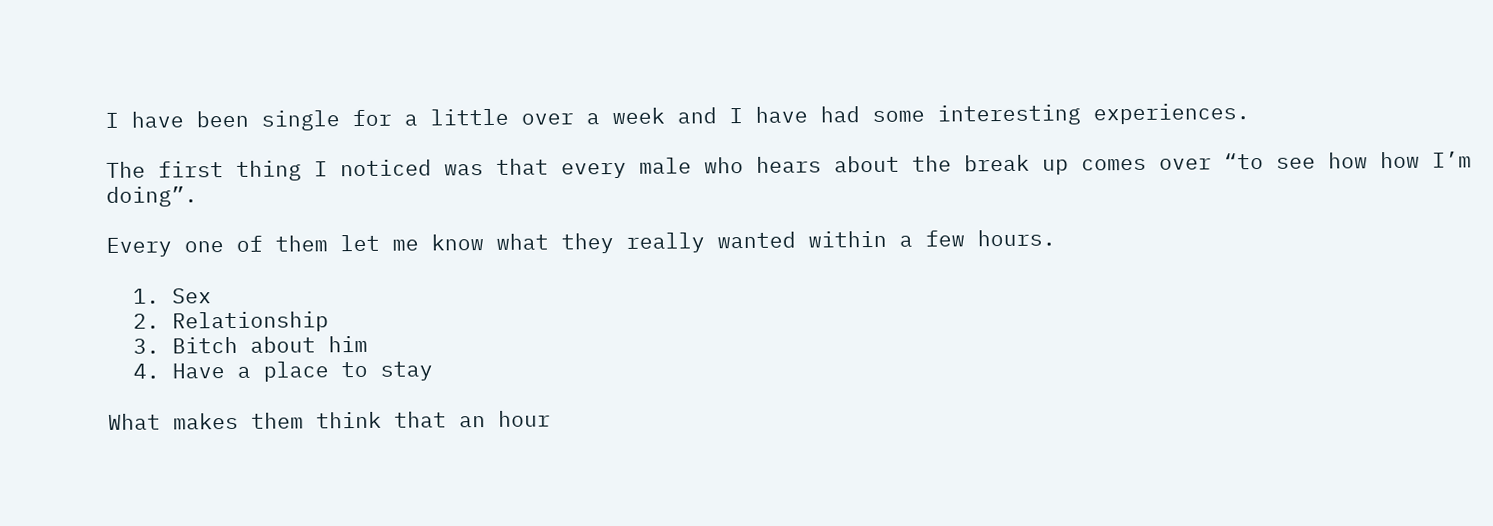I have been single for a little over a week and I have had some interesting experiences.

The first thing I noticed was that every male who hears about the break up comes over “to see how how I’m doing”.

Every one of them let me know what they really wanted within a few hours.

  1. Sex
  2. Relationship
  3. Bitch about him
  4. Have a place to stay

What makes them think that an hour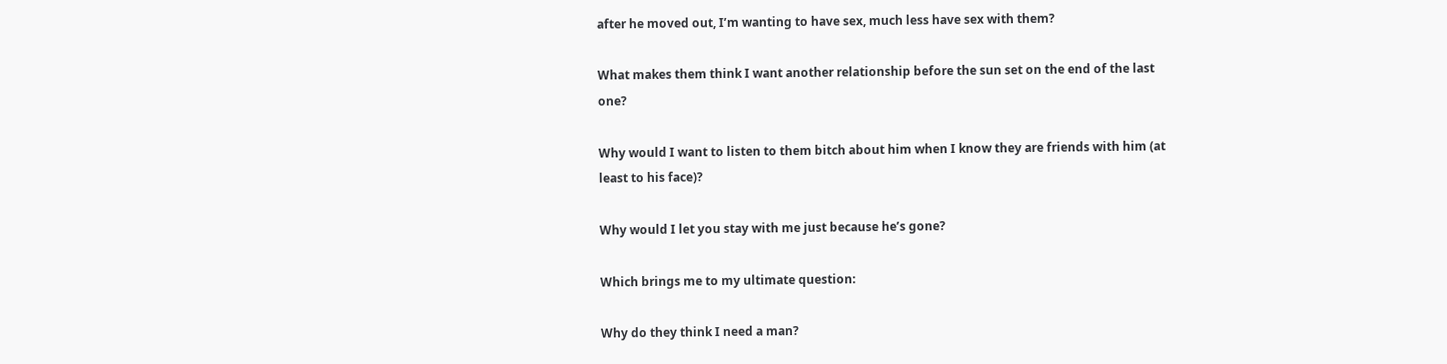after he moved out, I’m wanting to have sex, much less have sex with them?

What makes them think I want another relationship before the sun set on the end of the last one?

Why would I want to listen to them bitch about him when I know they are friends with him (at least to his face)?

Why would I let you stay with me just because he’s gone?

Which brings me to my ultimate question:

Why do they think I need a man?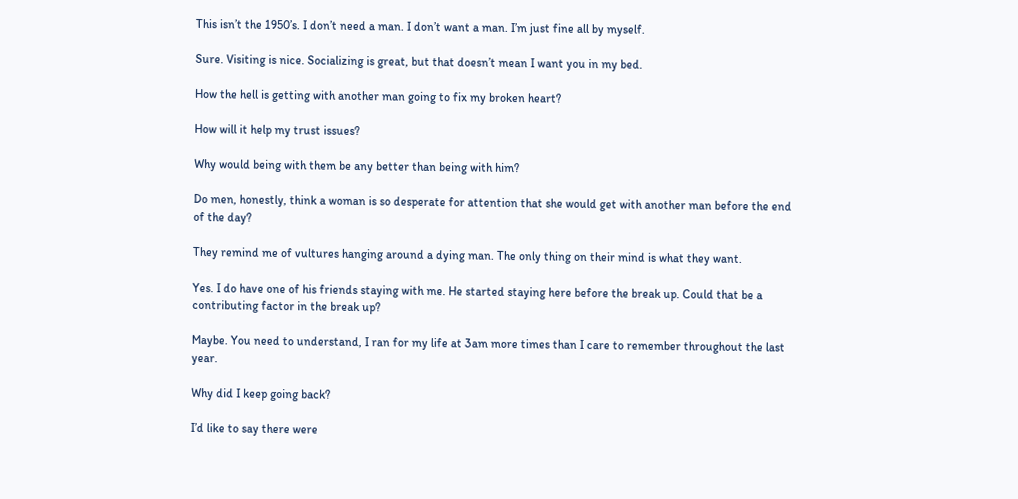This isn’t the 1950’s. I don’t need a man. I don’t want a man. I’m just fine all by myself.

Sure. Visiting is nice. Socializing is great, but that doesn’t mean I want you in my bed.

How the hell is getting with another man going to fix my broken heart?

How will it help my trust issues?

Why would being with them be any better than being with him?

Do men, honestly, think a woman is so desperate for attention that she would get with another man before the end of the day?

They remind me of vultures hanging around a dying man. The only thing on their mind is what they want.

Yes. I do have one of his friends staying with me. He started staying here before the break up. Could that be a contributing factor in the break up?

Maybe. You need to understand, I ran for my life at 3am more times than I care to remember throughout the last year.

Why did I keep going back?

I’d like to say there were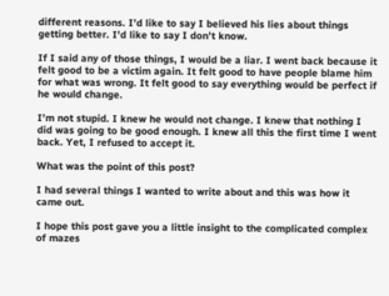different reasons. I’d like to say I believed his lies about things getting better. I’d like to say I don’t know.

If I said any of those things, I would be a liar. I went back because it felt good to be a victim again. It felt good to have people blame him for what was wrong. It felt good to say everything would be perfect if he would change.

I’m not stupid. I knew he would not change. I knew that nothing I did was going to be good enough. I knew all this the first time I went back. Yet, I refused to accept it.

What was the point of this post?

I had several things I wanted to write about and this was how it came out.

I hope this post gave you a little insight to the complicated complex of mazes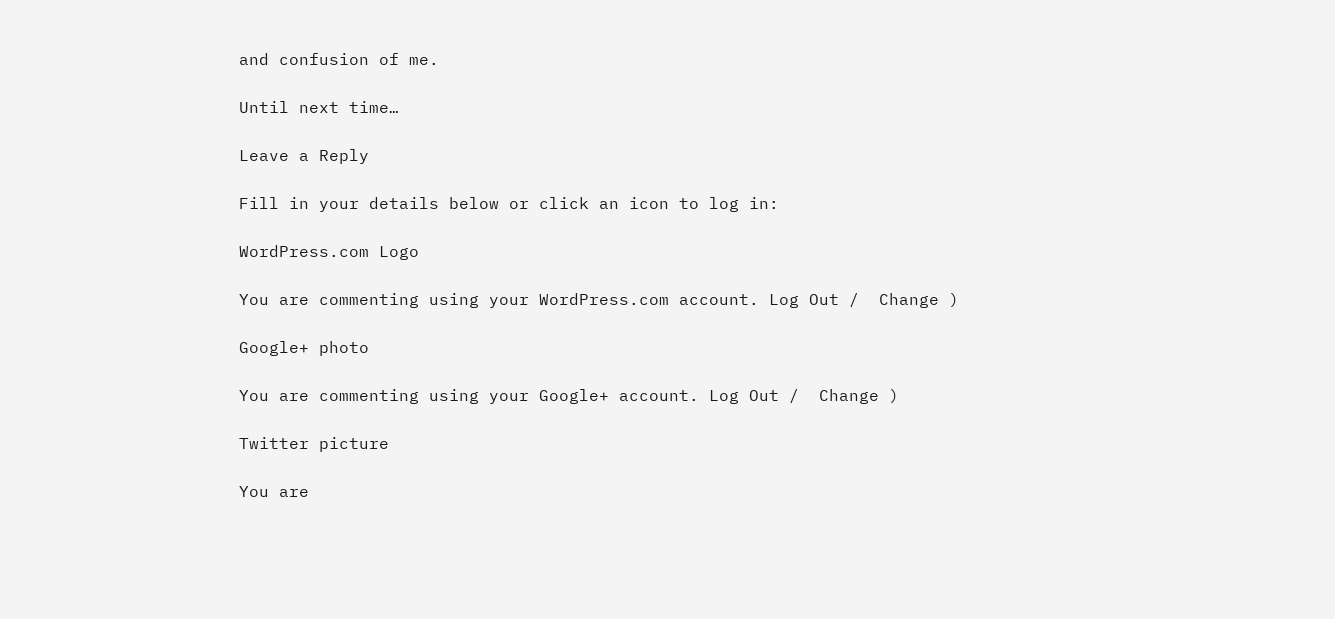and confusion of me.

Until next time…

Leave a Reply

Fill in your details below or click an icon to log in:

WordPress.com Logo

You are commenting using your WordPress.com account. Log Out /  Change )

Google+ photo

You are commenting using your Google+ account. Log Out /  Change )

Twitter picture

You are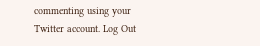commenting using your Twitter account. Log Out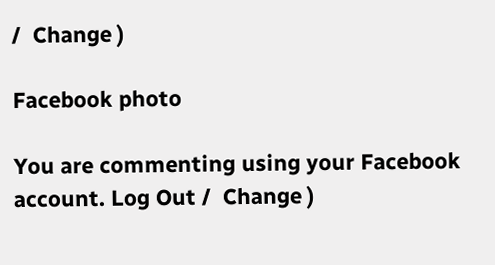/  Change )

Facebook photo

You are commenting using your Facebook account. Log Out /  Change )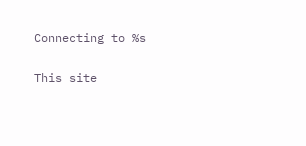Connecting to %s

This site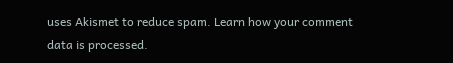uses Akismet to reduce spam. Learn how your comment data is processed.